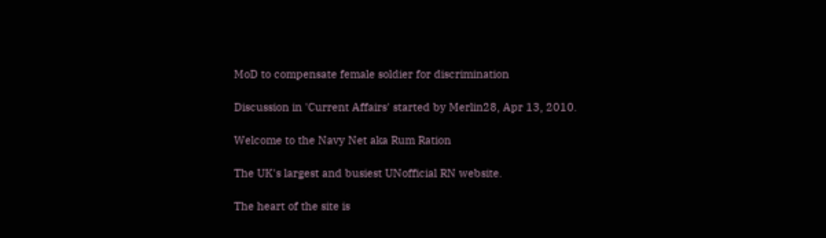MoD to compensate female soldier for discrimination

Discussion in 'Current Affairs' started by Merlin28, Apr 13, 2010.

Welcome to the Navy Net aka Rum Ration

The UK's largest and busiest UNofficial RN website.

The heart of the site is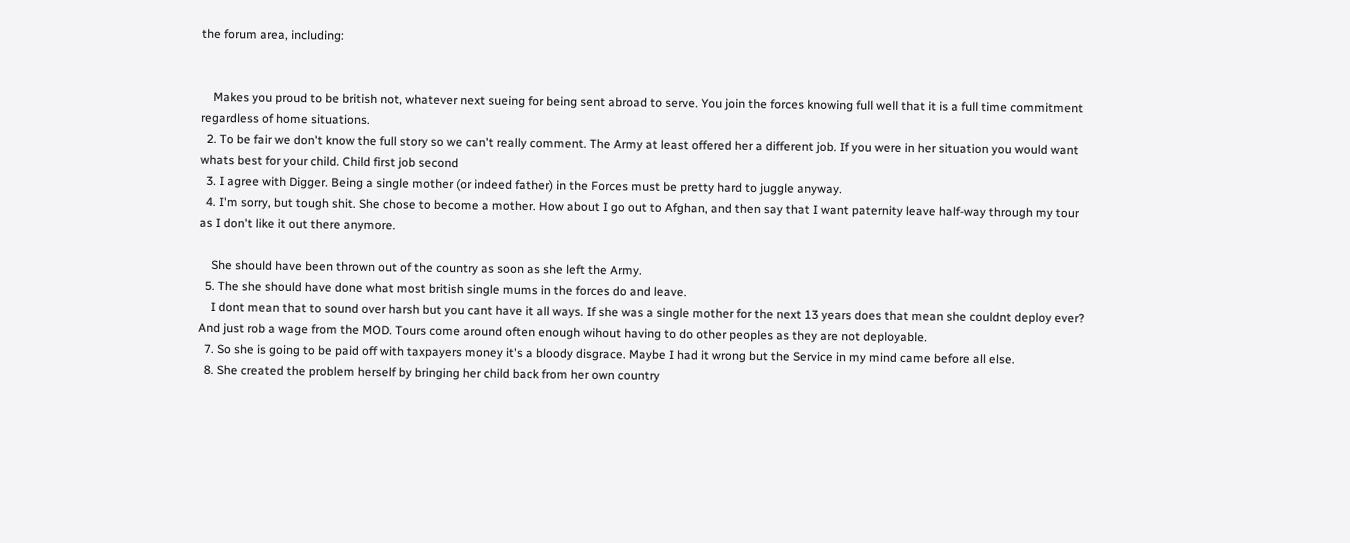the forum area, including:


    Makes you proud to be british not, whatever next sueing for being sent abroad to serve. You join the forces knowing full well that it is a full time commitment regardless of home situations.
  2. To be fair we don't know the full story so we can't really comment. The Army at least offered her a different job. If you were in her situation you would want whats best for your child. Child first job second
  3. I agree with Digger. Being a single mother (or indeed father) in the Forces must be pretty hard to juggle anyway.
  4. I'm sorry, but tough shit. She chose to become a mother. How about I go out to Afghan, and then say that I want paternity leave half-way through my tour as I don't like it out there anymore.

    She should have been thrown out of the country as soon as she left the Army.
  5. The she should have done what most british single mums in the forces do and leave.
    I dont mean that to sound over harsh but you cant have it all ways. If she was a single mother for the next 13 years does that mean she couldnt deploy ever? And just rob a wage from the MOD. Tours come around often enough wihout having to do other peoples as they are not deployable.
  7. So she is going to be paid off with taxpayers money it's a bloody disgrace. Maybe I had it wrong but the Service in my mind came before all else.
  8. She created the problem herself by bringing her child back from her own country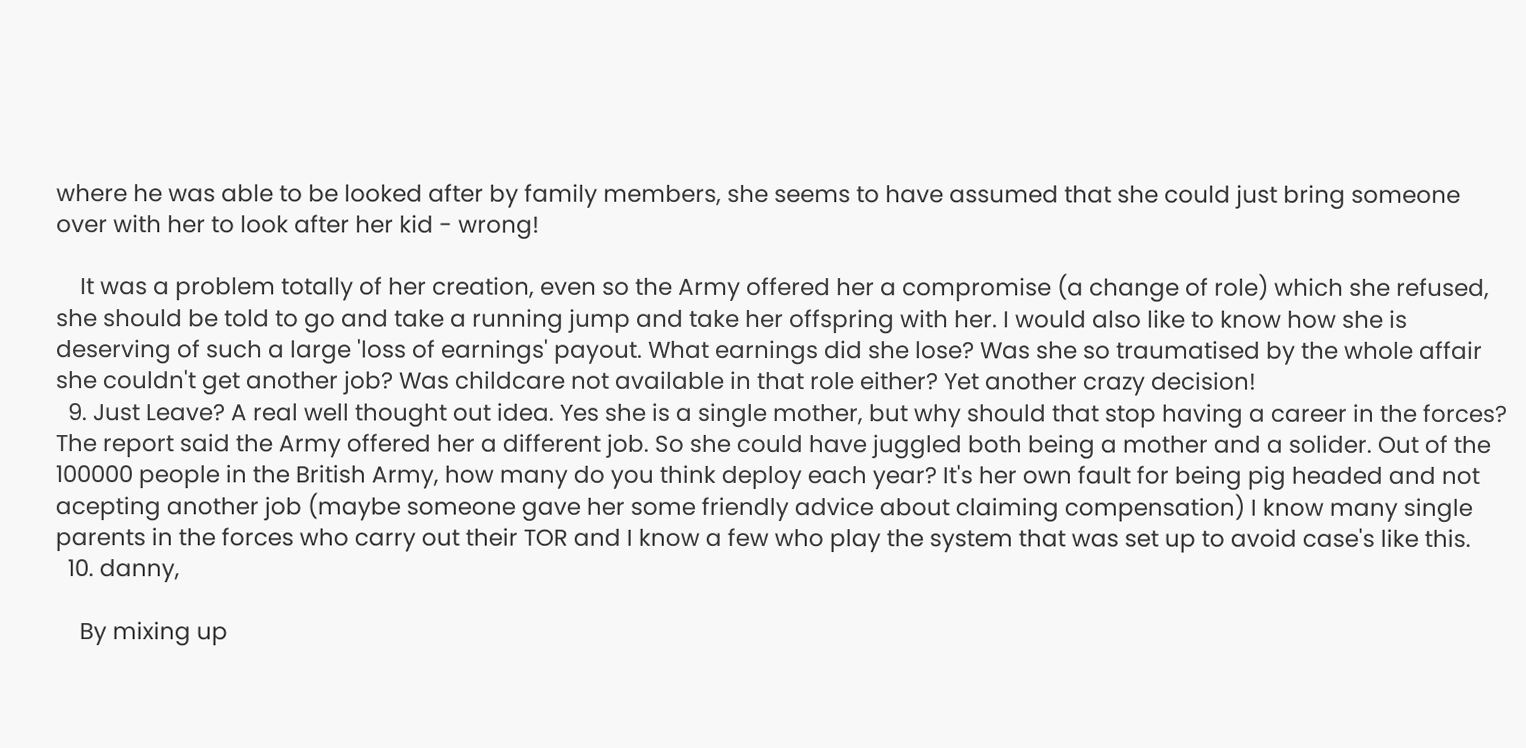where he was able to be looked after by family members, she seems to have assumed that she could just bring someone over with her to look after her kid - wrong!

    It was a problem totally of her creation, even so the Army offered her a compromise (a change of role) which she refused, she should be told to go and take a running jump and take her offspring with her. I would also like to know how she is deserving of such a large 'loss of earnings' payout. What earnings did she lose? Was she so traumatised by the whole affair she couldn't get another job? Was childcare not available in that role either? Yet another crazy decision!
  9. Just Leave? A real well thought out idea. Yes she is a single mother, but why should that stop having a career in the forces? The report said the Army offered her a different job. So she could have juggled both being a mother and a solider. Out of the 100000 people in the British Army, how many do you think deploy each year? It's her own fault for being pig headed and not acepting another job (maybe someone gave her some friendly advice about claiming compensation) I know many single parents in the forces who carry out their TOR and I know a few who play the system that was set up to avoid case's like this.
  10. danny,

    By mixing up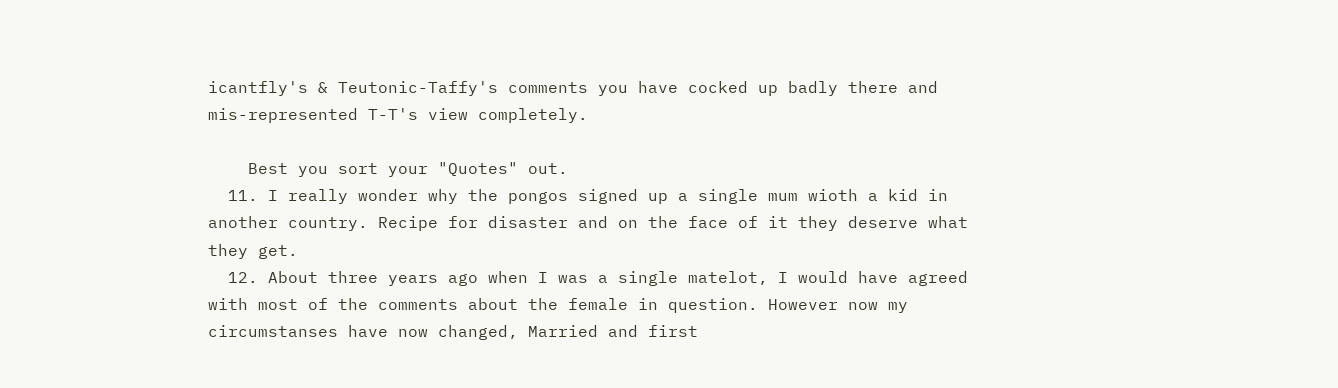icantfly's & Teutonic-Taffy's comments you have cocked up badly there and mis-represented T-T's view completely.

    Best you sort your "Quotes" out.
  11. I really wonder why the pongos signed up a single mum wioth a kid in another country. Recipe for disaster and on the face of it they deserve what they get.
  12. About three years ago when I was a single matelot, I would have agreed with most of the comments about the female in question. However now my circumstanses have now changed, Married and first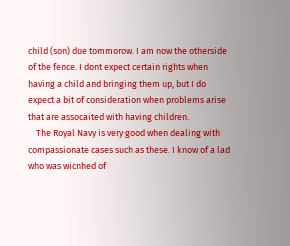child (son) due tommorow. I am now the otherside of the fence. I dont expect certain rights when having a child and bringing them up, but I do expect a bit of consideration when problems arise that are assocaited with having children.
    The Royal Navy is very good when dealing with compassionate cases such as these. I know of a lad who was wicnhed of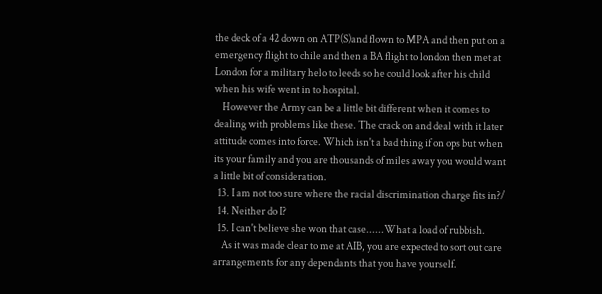the deck of a 42 down on ATP(S)and flown to MPA and then put on a emergency flight to chile and then a BA flight to london then met at London for a military helo to leeds so he could look after his child when his wife went in to hospital.
    However the Army can be a little bit different when it comes to dealing with problems like these. The crack on and deal with it later attitude comes into force. Which isn't a bad thing if on ops but when its your family and you are thousands of miles away you would want a little bit of consideration.
  13. I am not too sure where the racial discrimination charge fits in?/
  14. Neither do I?
  15. I can't believe she won that case......What a load of rubbish.
    As it was made clear to me at AIB, you are expected to sort out care arrangements for any dependants that you have yourself.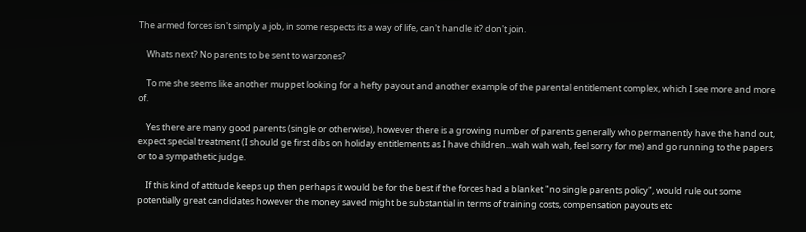The armed forces isn't simply a job, in some respects its a way of life, can't handle it? don't join.

    Whats next? No parents to be sent to warzones?

    To me she seems like another muppet looking for a hefty payout and another example of the parental entitlement complex, which I see more and more of.

    Yes there are many good parents (single or otherwise), however there is a growing number of parents generally who permanently have the hand out, expect special treatment (I should ge first dibs on holiday entitlements as I have children...wah wah wah, feel sorry for me) and go running to the papers or to a sympathetic judge.

    If this kind of attitude keeps up then perhaps it would be for the best if the forces had a blanket "no single parents policy", would rule out some potentially great candidates however the money saved might be substantial in terms of training costs, compensation payouts etc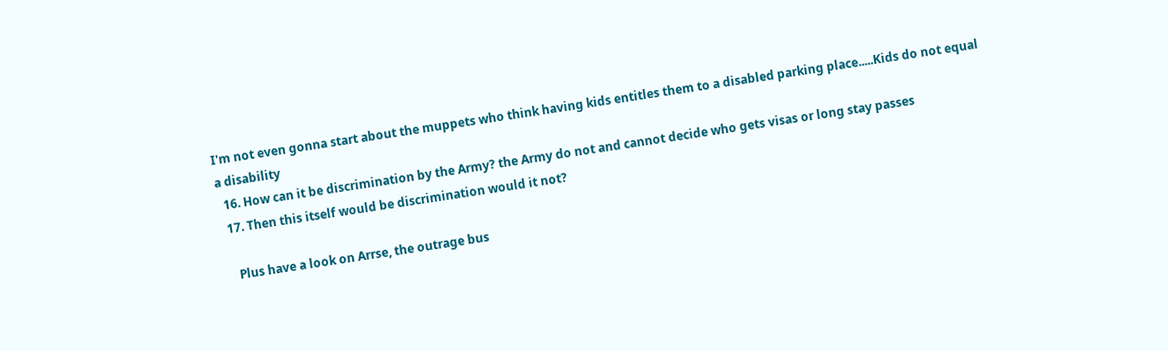I'm not even gonna start about the muppets who think having kids entitles them to a disabled parking place.....Kids do not equal a disability
  16. How can it be discrimination by the Army? the Army do not and cannot decide who gets visas or long stay passes
  17. Then this itself would be discrimination would it not?

    Plus have a look on Arrse, the outrage bus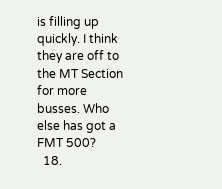is filling up quickly. I think they are off to the MT Section for more busses. Who else has got a FMT 500?
  18.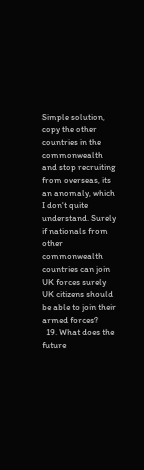Simple solution, copy the other countries in the commonwealth and stop recruiting from overseas, its an anomaly, which I don't quite understand. Surely if nationals from other commonwealth countries can join UK forces surely UK citizens should be able to join their armed forces?
  19. What does the future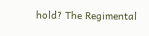hold? The Regimental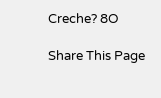Creche? 8O

Share This Page